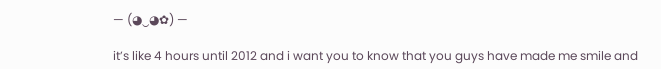— (◕‿◕✿) —

it’s like 4 hours until 2012 and i want you to know that you guys have made me smile and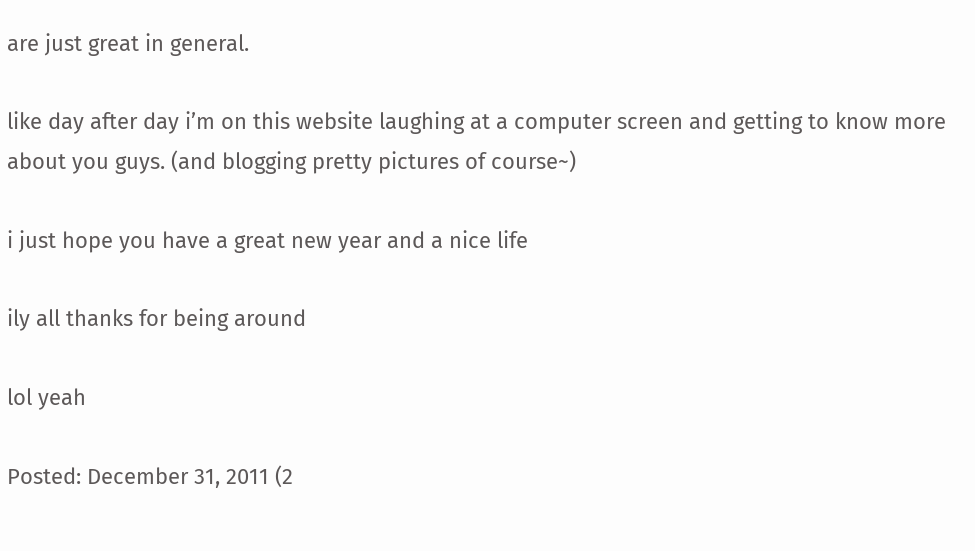are just great in general.

like day after day i’m on this website laughing at a computer screen and getting to know more about you guys. (and blogging pretty pictures of course~)

i just hope you have a great new year and a nice life

ily all thanks for being around

lol yeah

Posted: December 31, 2011 (2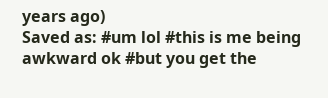years ago)
Saved as: #um lol #this is me being awkward ok #but you get the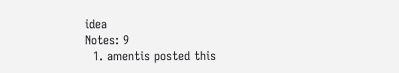idea
Notes: 9
  1. amentis posted this